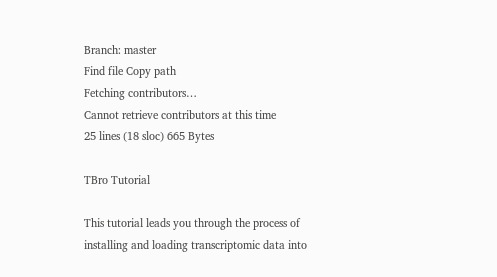Branch: master
Find file Copy path
Fetching contributors…
Cannot retrieve contributors at this time
25 lines (18 sloc) 665 Bytes

TBro Tutorial

This tutorial leads you through the process of installing and loading transcriptomic data into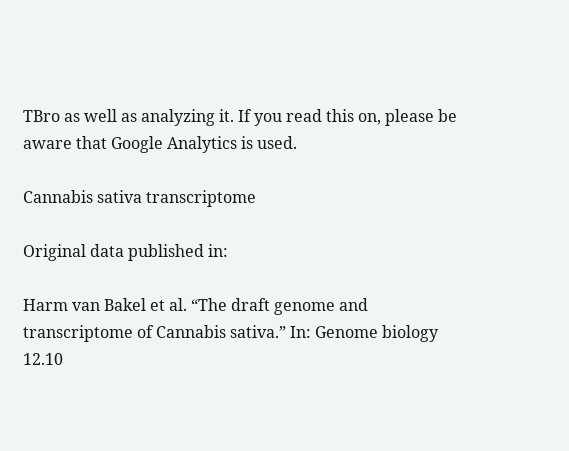TBro as well as analyzing it. If you read this on, please be aware that Google Analytics is used.

Cannabis sativa transcriptome

Original data published in:

Harm van Bakel et al. “The draft genome and transcriptome of Cannabis sativa.” In: Genome biology 12.10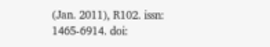(Jan. 2011), R102. issn: 1465-6914. doi: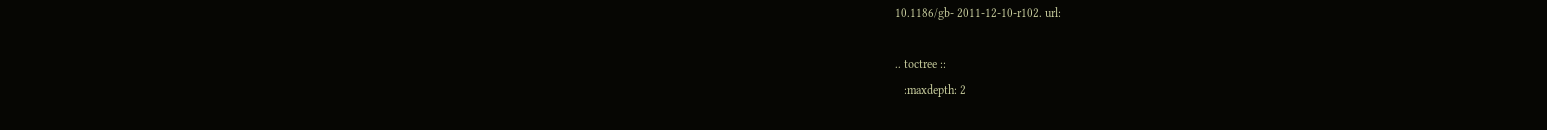10.1186/gb- 2011-12-10-r102. url:

.. toctree ::
   :maxdepth: 2